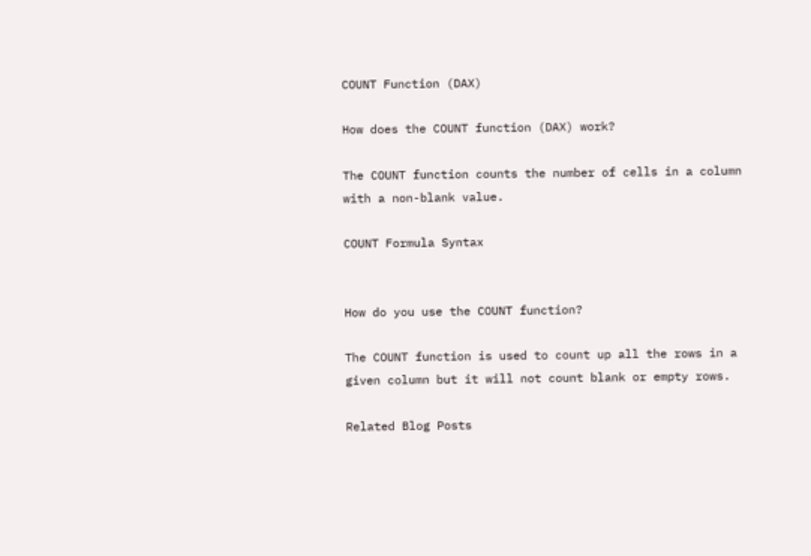COUNT Function (DAX)

How does the COUNT function (DAX) work?

The COUNT function counts the number of cells in a column with a non-blank value.

COUNT Formula Syntax


How do you use the COUNT function?

The COUNT function is used to count up all the rows in a given column but it will not count blank or empty rows.

Related Blog Posts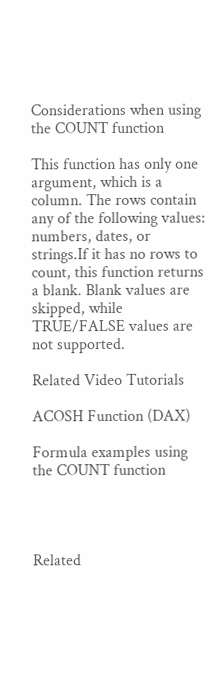Considerations when using the COUNT function

This function has only one argument, which is a column. The rows contain any of the following values: numbers, dates, or strings.If it has no rows to count, this function returns a blank. Blank values are skipped, while TRUE/FALSE values are not supported.

Related Video Tutorials

ACOSH Function (DAX)

Formula examples using the COUNT function




Related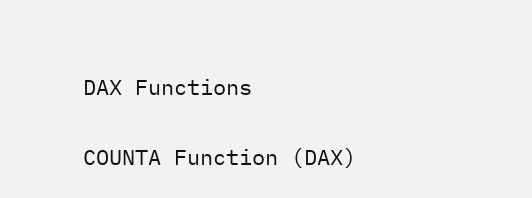DAX Functions

COUNTA Function (DAX)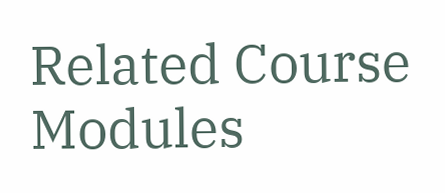Related Course Modules